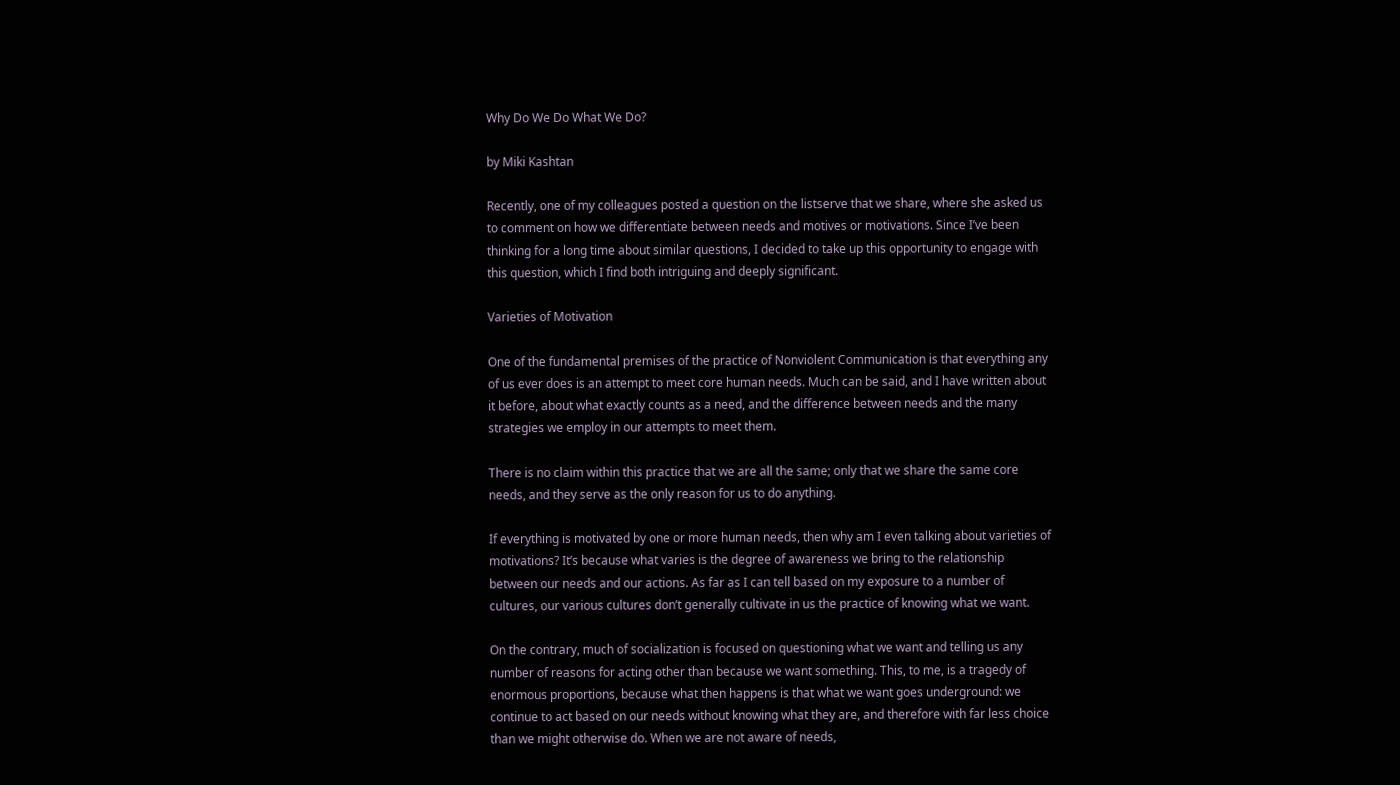Why Do We Do What We Do?

by Miki Kashtan

Recently, one of my colleagues posted a question on the listserve that we share, where she asked us to comment on how we differentiate between needs and motives or motivations. Since I’ve been thinking for a long time about similar questions, I decided to take up this opportunity to engage with this question, which I find both intriguing and deeply significant.

Varieties of Motivation

One of the fundamental premises of the practice of Nonviolent Communication is that everything any of us ever does is an attempt to meet core human needs. Much can be said, and I have written about it before, about what exactly counts as a need, and the difference between needs and the many strategies we employ in our attempts to meet them.

There is no claim within this practice that we are all the same; only that we share the same core needs, and they serve as the only reason for us to do anything.

If everything is motivated by one or more human needs, then why am I even talking about varieties of motivations? It’s because what varies is the degree of awareness we bring to the relationship between our needs and our actions. As far as I can tell based on my exposure to a number of cultures, our various cultures don’t generally cultivate in us the practice of knowing what we want.

On the contrary, much of socialization is focused on questioning what we want and telling us any number of reasons for acting other than because we want something. This, to me, is a tragedy of enormous proportions, because what then happens is that what we want goes underground: we continue to act based on our needs without knowing what they are, and therefore with far less choice than we might otherwise do. When we are not aware of needs,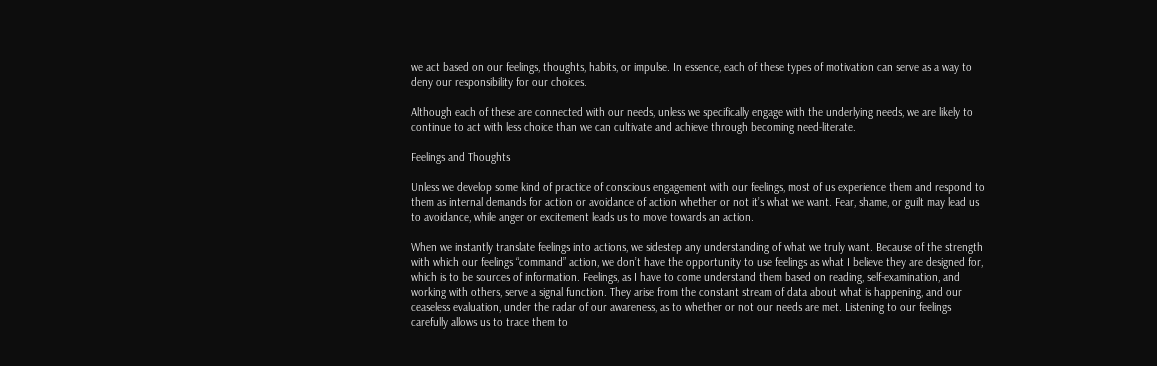we act based on our feelings, thoughts, habits, or impulse. In essence, each of these types of motivation can serve as a way to deny our responsibility for our choices.

Although each of these are connected with our needs, unless we specifically engage with the underlying needs, we are likely to continue to act with less choice than we can cultivate and achieve through becoming need-literate.

Feelings and Thoughts

Unless we develop some kind of practice of conscious engagement with our feelings, most of us experience them and respond to them as internal demands for action or avoidance of action whether or not it’s what we want. Fear, shame, or guilt may lead us to avoidance, while anger or excitement leads us to move towards an action.

When we instantly translate feelings into actions, we sidestep any understanding of what we truly want. Because of the strength with which our feelings “command” action, we don’t have the opportunity to use feelings as what I believe they are designed for, which is to be sources of information. Feelings, as I have to come understand them based on reading, self-examination, and working with others, serve a signal function. They arise from the constant stream of data about what is happening, and our ceaseless evaluation, under the radar of our awareness, as to whether or not our needs are met. Listening to our feelings carefully allows us to trace them to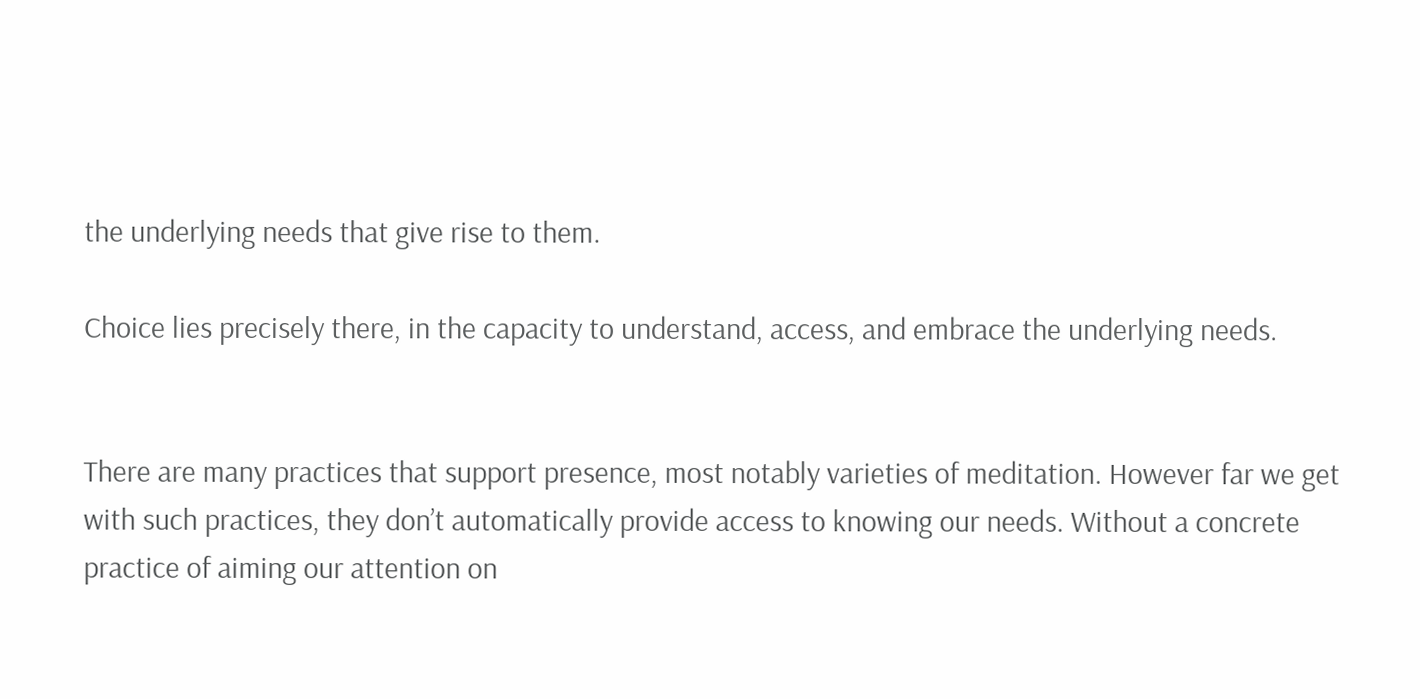the underlying needs that give rise to them.

Choice lies precisely there, in the capacity to understand, access, and embrace the underlying needs.


There are many practices that support presence, most notably varieties of meditation. However far we get with such practices, they don’t automatically provide access to knowing our needs. Without a concrete practice of aiming our attention on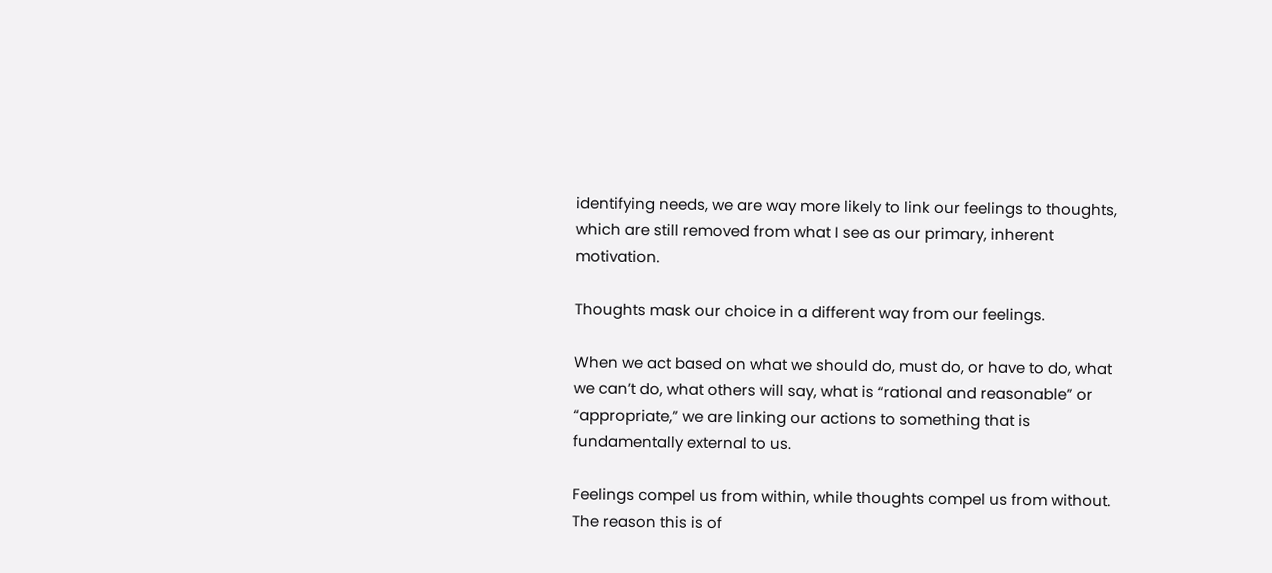identifying needs, we are way more likely to link our feelings to thoughts, which are still removed from what I see as our primary, inherent motivation.

Thoughts mask our choice in a different way from our feelings.

When we act based on what we should do, must do, or have to do, what we can’t do, what others will say, what is “rational and reasonable” or “appropriate,” we are linking our actions to something that is fundamentally external to us.

Feelings compel us from within, while thoughts compel us from without. The reason this is of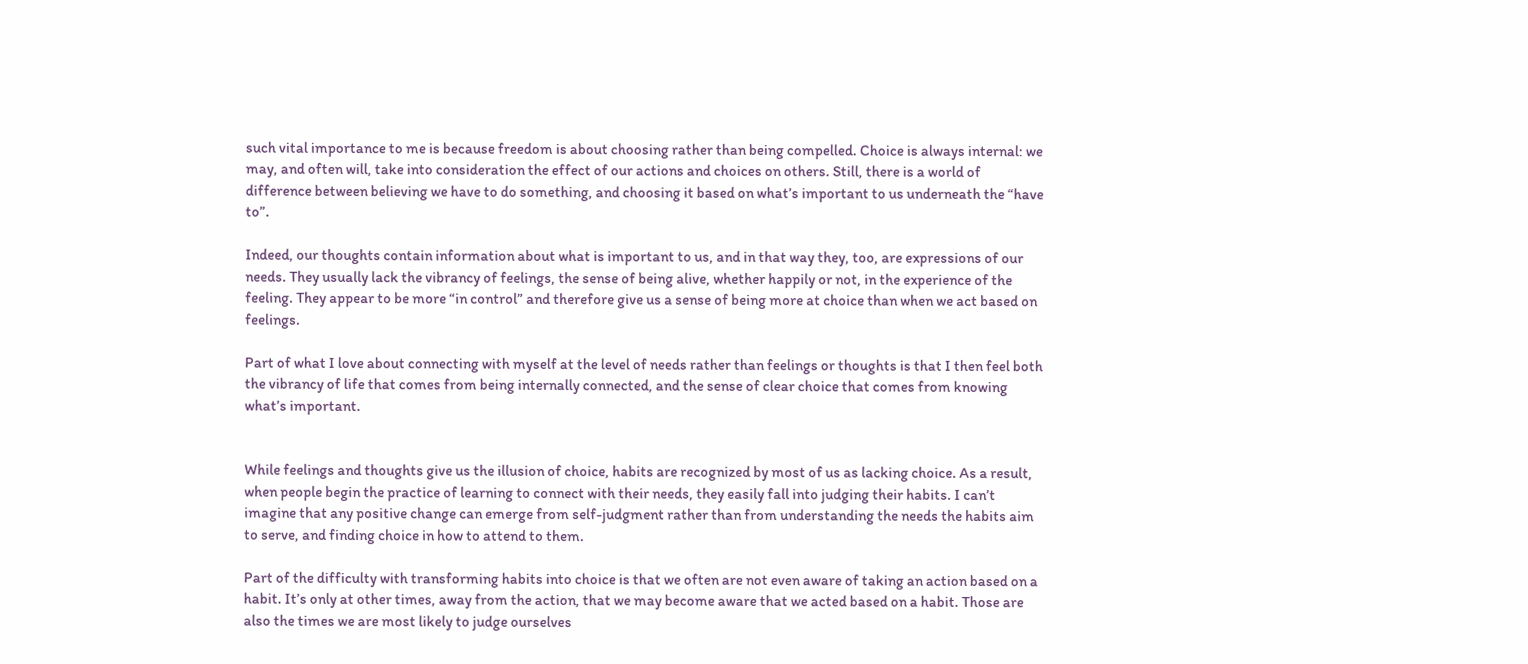such vital importance to me is because freedom is about choosing rather than being compelled. Choice is always internal: we may, and often will, take into consideration the effect of our actions and choices on others. Still, there is a world of difference between believing we have to do something, and choosing it based on what’s important to us underneath the “have to”.

Indeed, our thoughts contain information about what is important to us, and in that way they, too, are expressions of our needs. They usually lack the vibrancy of feelings, the sense of being alive, whether happily or not, in the experience of the feeling. They appear to be more “in control” and therefore give us a sense of being more at choice than when we act based on feelings.

Part of what I love about connecting with myself at the level of needs rather than feelings or thoughts is that I then feel both the vibrancy of life that comes from being internally connected, and the sense of clear choice that comes from knowing what’s important.


While feelings and thoughts give us the illusion of choice, habits are recognized by most of us as lacking choice. As a result, when people begin the practice of learning to connect with their needs, they easily fall into judging their habits. I can’t imagine that any positive change can emerge from self-judgment rather than from understanding the needs the habits aim to serve, and finding choice in how to attend to them.

Part of the difficulty with transforming habits into choice is that we often are not even aware of taking an action based on a habit. It’s only at other times, away from the action, that we may become aware that we acted based on a habit. Those are also the times we are most likely to judge ourselves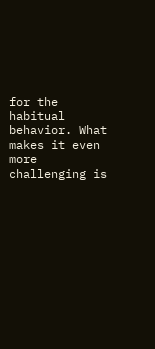for the habitual behavior. What makes it even more challenging is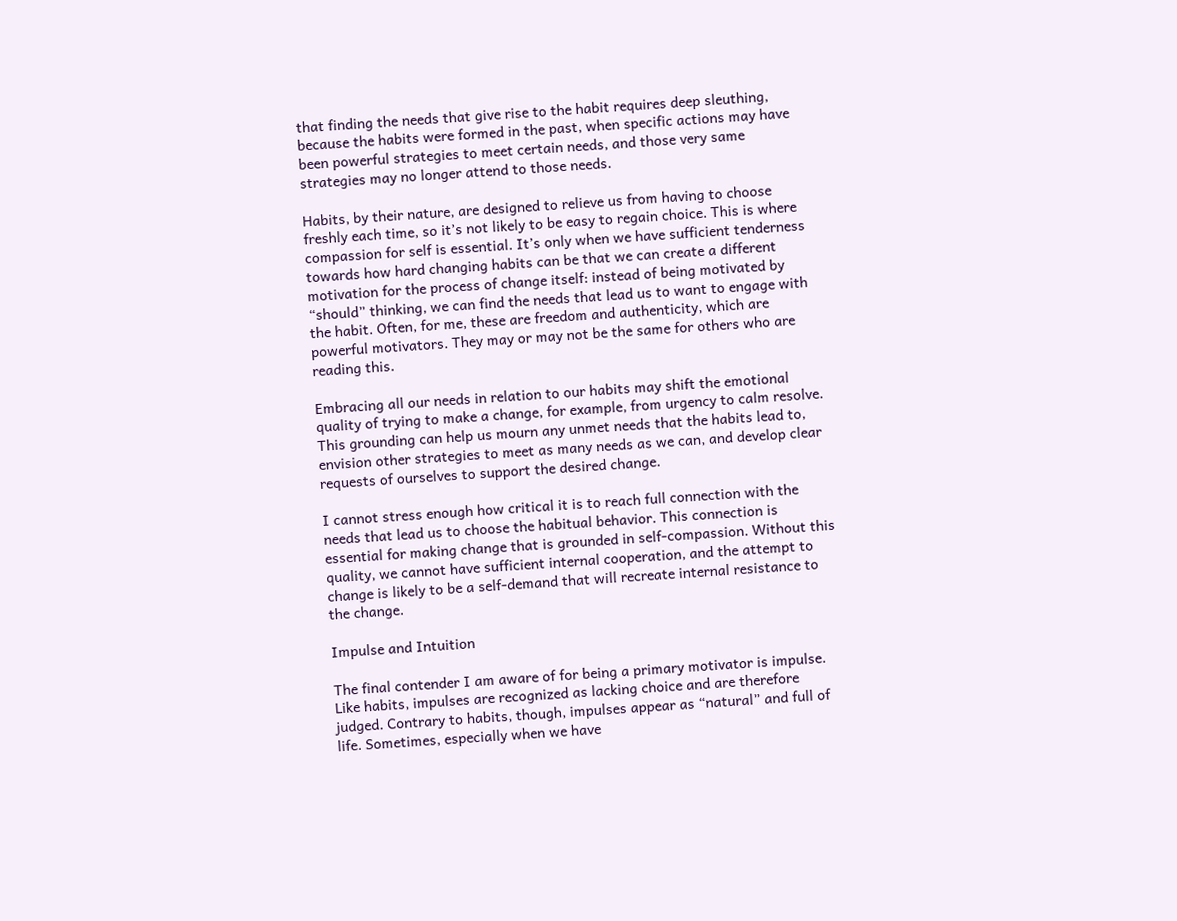that finding the needs that give rise to the habit requires deep sleuthing, because the habits were formed in the past, when specific actions may have been powerful strategies to meet certain needs, and those very same strategies may no longer attend to those needs.

Habits, by their nature, are designed to relieve us from having to choose freshly each time, so it’s not likely to be easy to regain choice. This is where compassion for self is essential. It’s only when we have sufficient tenderness towards how hard changing habits can be that we can create a different motivation for the process of change itself: instead of being motivated by “should” thinking, we can find the needs that lead us to want to engage with the habit. Often, for me, these are freedom and authenticity, which are powerful motivators. They may or may not be the same for others who are reading this.

Embracing all our needs in relation to our habits may shift the emotional quality of trying to make a change, for example, from urgency to calm resolve. This grounding can help us mourn any unmet needs that the habits lead to, envision other strategies to meet as many needs as we can, and develop clear requests of ourselves to support the desired change.

I cannot stress enough how critical it is to reach full connection with the needs that lead us to choose the habitual behavior. This connection is essential for making change that is grounded in self-compassion. Without this quality, we cannot have sufficient internal cooperation, and the attempt to change is likely to be a self-demand that will recreate internal resistance to the change.

Impulse and Intuition

The final contender I am aware of for being a primary motivator is impulse. Like habits, impulses are recognized as lacking choice and are therefore judged. Contrary to habits, though, impulses appear as “natural” and full of life. Sometimes, especially when we have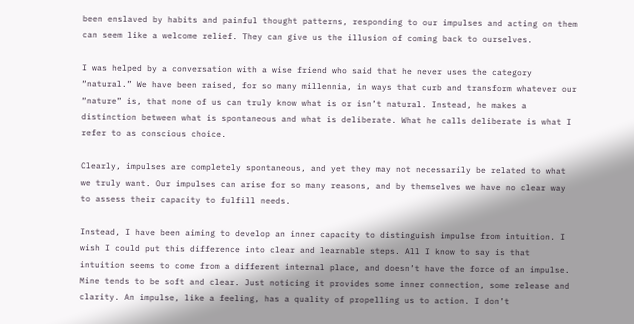been enslaved by habits and painful thought patterns, responding to our impulses and acting on them can seem like a welcome relief. They can give us the illusion of coming back to ourselves.

I was helped by a conversation with a wise friend who said that he never uses the category “natural.” We have been raised, for so many millennia, in ways that curb and transform whatever our “nature” is, that none of us can truly know what is or isn’t natural. Instead, he makes a distinction between what is spontaneous and what is deliberate. What he calls deliberate is what I refer to as conscious choice.

Clearly, impulses are completely spontaneous, and yet they may not necessarily be related to what we truly want. Our impulses can arise for so many reasons, and by themselves we have no clear way to assess their capacity to fulfill needs.

Instead, I have been aiming to develop an inner capacity to distinguish impulse from intuition. I wish I could put this difference into clear and learnable steps. All I know to say is that intuition seems to come from a different internal place, and doesn’t have the force of an impulse. Mine tends to be soft and clear. Just noticing it provides some inner connection, some release and clarity. An impulse, like a feeling, has a quality of propelling us to action. I don’t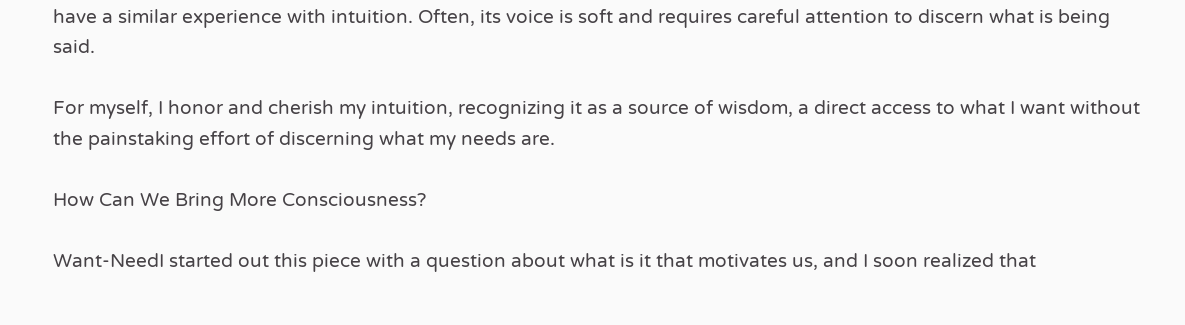have a similar experience with intuition. Often, its voice is soft and requires careful attention to discern what is being said.

For myself, I honor and cherish my intuition, recognizing it as a source of wisdom, a direct access to what I want without the painstaking effort of discerning what my needs are.

How Can We Bring More Consciousness?

Want-NeedI started out this piece with a question about what is it that motivates us, and I soon realized that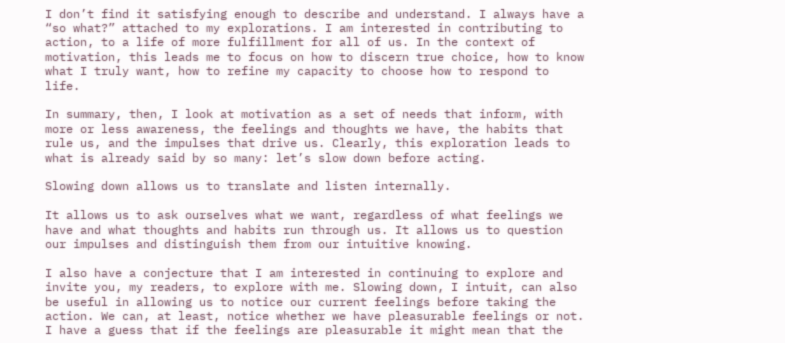I don’t find it satisfying enough to describe and understand. I always have a “so what?” attached to my explorations. I am interested in contributing to action, to a life of more fulfillment for all of us. In the context of motivation, this leads me to focus on how to discern true choice, how to know what I truly want, how to refine my capacity to choose how to respond to life.

In summary, then, I look at motivation as a set of needs that inform, with more or less awareness, the feelings and thoughts we have, the habits that rule us, and the impulses that drive us. Clearly, this exploration leads to what is already said by so many: let’s slow down before acting.

Slowing down allows us to translate and listen internally.

It allows us to ask ourselves what we want, regardless of what feelings we have and what thoughts and habits run through us. It allows us to question our impulses and distinguish them from our intuitive knowing.

I also have a conjecture that I am interested in continuing to explore and invite you, my readers, to explore with me. Slowing down, I intuit, can also be useful in allowing us to notice our current feelings before taking the action. We can, at least, notice whether we have pleasurable feelings or not. I have a guess that if the feelings are pleasurable it might mean that the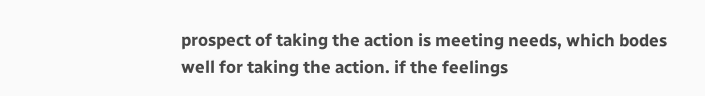prospect of taking the action is meeting needs, which bodes well for taking the action. if the feelings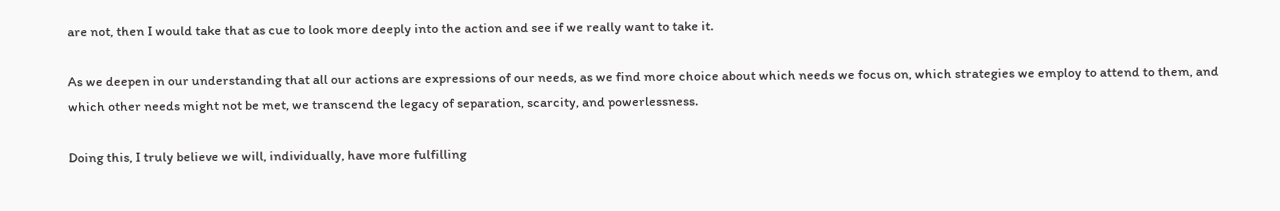are not, then I would take that as cue to look more deeply into the action and see if we really want to take it.

As we deepen in our understanding that all our actions are expressions of our needs, as we find more choice about which needs we focus on, which strategies we employ to attend to them, and which other needs might not be met, we transcend the legacy of separation, scarcity, and powerlessness.

Doing this, I truly believe we will, individually, have more fulfilling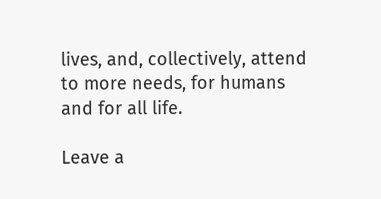lives, and, collectively, attend to more needs, for humans and for all life.

Leave a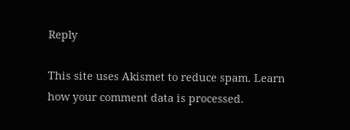Reply

This site uses Akismet to reduce spam. Learn how your comment data is processed.